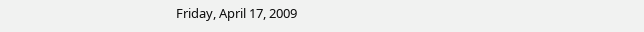Friday, April 17, 2009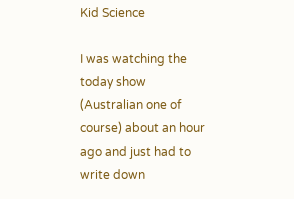Kid Science

I was watching the today show (Australian one of course) about an hour ago and just had to write down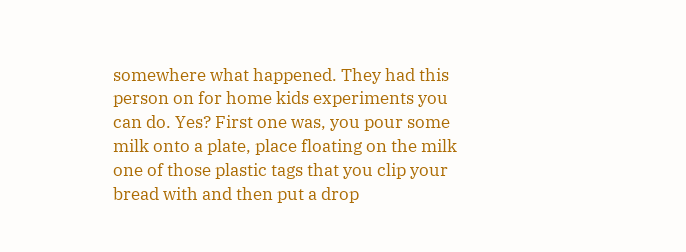somewhere what happened. They had this person on for home kids experiments you can do. Yes? First one was, you pour some milk onto a plate, place floating on the milk one of those plastic tags that you clip your bread with and then put a drop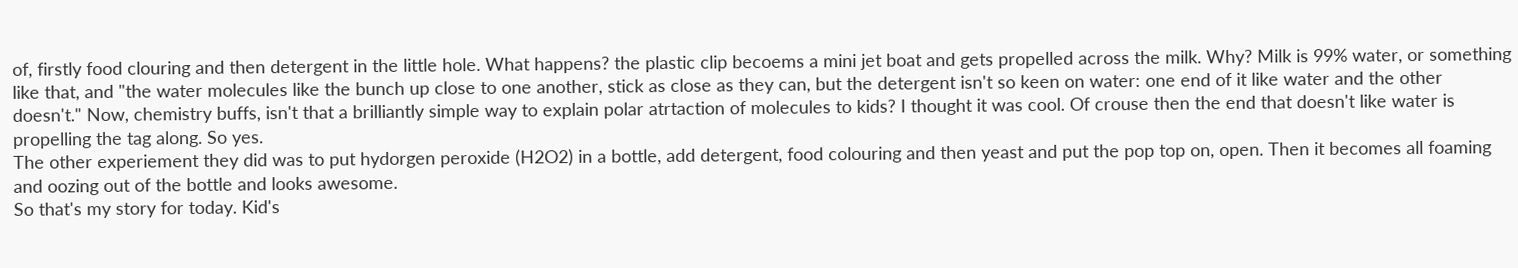of, firstly food clouring and then detergent in the little hole. What happens? the plastic clip becoems a mini jet boat and gets propelled across the milk. Why? Milk is 99% water, or something like that, and "the water molecules like the bunch up close to one another, stick as close as they can, but the detergent isn't so keen on water: one end of it like water and the other doesn't." Now, chemistry buffs, isn't that a brilliantly simple way to explain polar atrtaction of molecules to kids? I thought it was cool. Of crouse then the end that doesn't like water is propelling the tag along. So yes.
The other experiement they did was to put hydorgen peroxide (H2O2) in a bottle, add detergent, food colouring and then yeast and put the pop top on, open. Then it becomes all foaming and oozing out of the bottle and looks awesome.
So that's my story for today. Kid's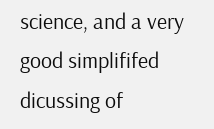science, and a very good simplififed dicussing of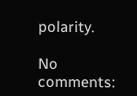polarity.

No comments: